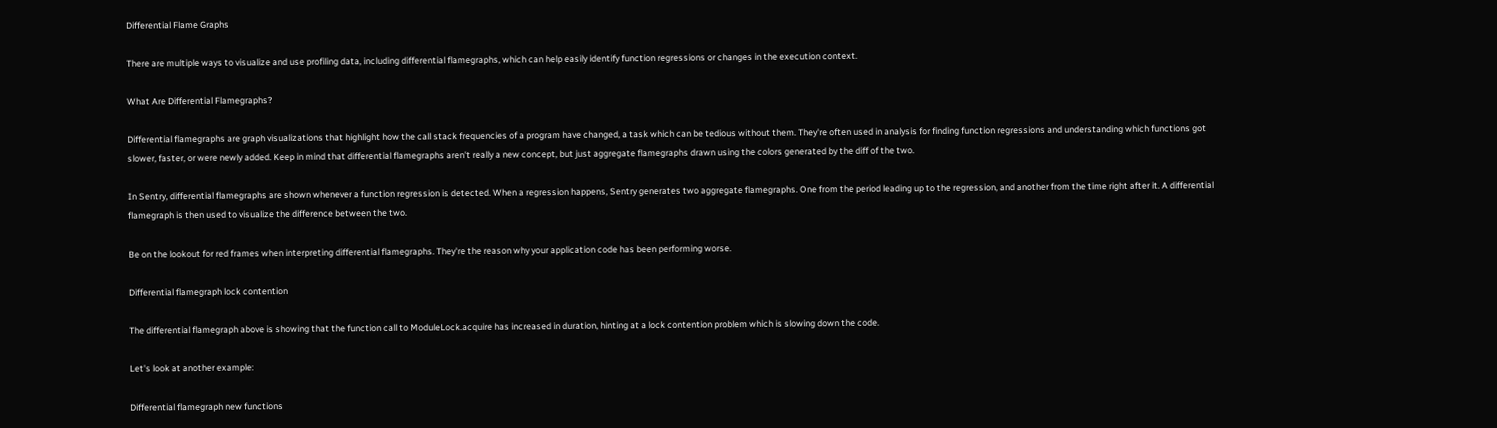Differential Flame Graphs

There are multiple ways to visualize and use profiling data, including differential flamegraphs, which can help easily identify function regressions or changes in the execution context.

What Are Differential Flamegraphs?

Differential flamegraphs are graph visualizations that highlight how the call stack frequencies of a program have changed, a task which can be tedious without them. They're often used in analysis for finding function regressions and understanding which functions got slower, faster, or were newly added. Keep in mind that differential flamegraphs aren't really a new concept, but just aggregate flamegraphs drawn using the colors generated by the diff of the two.

In Sentry, differential flamegraphs are shown whenever a function regression is detected. When a regression happens, Sentry generates two aggregate flamegraphs. One from the period leading up to the regression, and another from the time right after it. A differential flamegraph is then used to visualize the difference between the two.

Be on the lookout for red frames when interpreting differential flamegraphs. They're the reason why your application code has been performing worse.

Differential flamegraph lock contention

The differential flamegraph above is showing that the function call to ModuleLock.acquire has increased in duration, hinting at a lock contention problem which is slowing down the code.

Let's look at another example:

Differential flamegraph new functions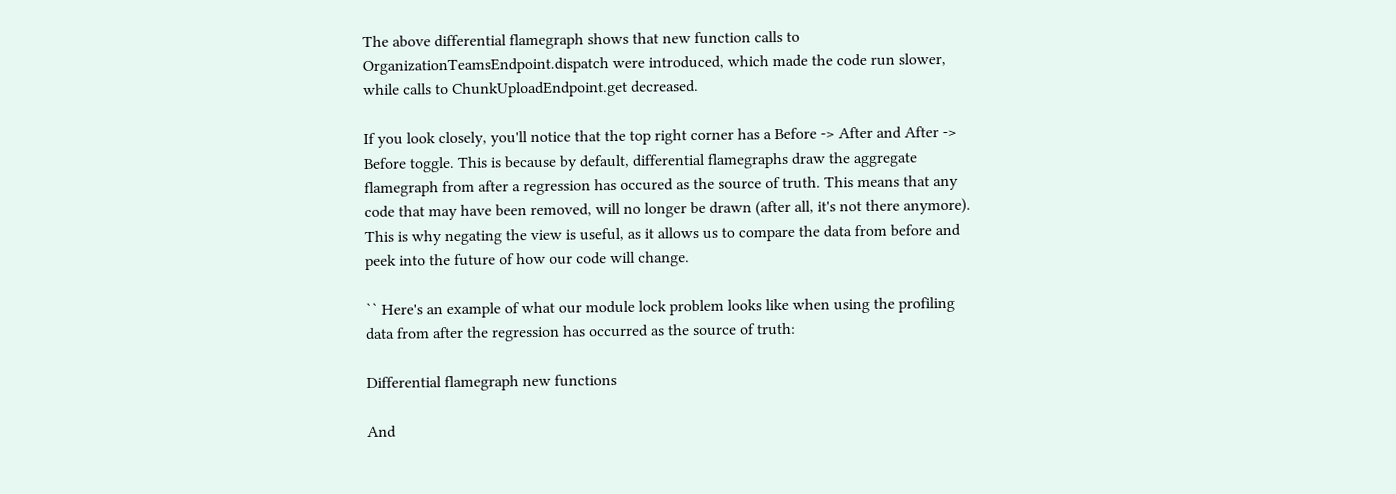The above differential flamegraph shows that new function calls to OrganizationTeamsEndpoint.dispatch were introduced, which made the code run slower, while calls to ChunkUploadEndpoint.get decreased.

If you look closely, you'll notice that the top right corner has a Before -> After and After -> Before toggle. This is because by default, differential flamegraphs draw the aggregate flamegraph from after a regression has occured as the source of truth. This means that any code that may have been removed, will no longer be drawn (after all, it's not there anymore). This is why negating the view is useful, as it allows us to compare the data from before and peek into the future of how our code will change.

`` Here's an example of what our module lock problem looks like when using the profiling data from after the regression has occurred as the source of truth:

Differential flamegraph new functions

And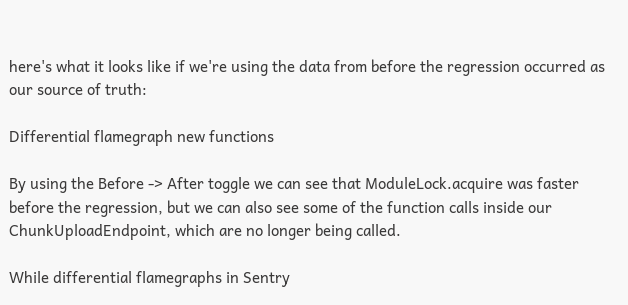here's what it looks like if we're using the data from before the regression occurred as our source of truth:

Differential flamegraph new functions

By using the Before -> After toggle we can see that ModuleLock.acquire was faster before the regression, but we can also see some of the function calls inside our ChunkUploadEndpoint, which are no longer being called.

While differential flamegraphs in Sentry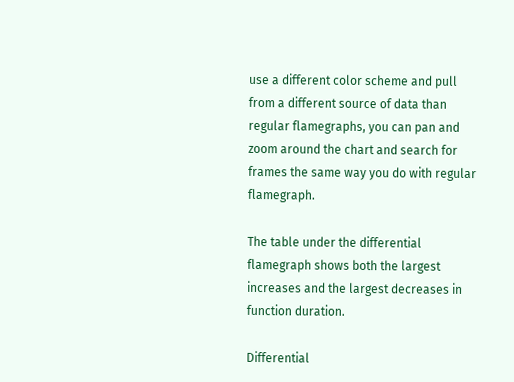use a different color scheme and pull from a different source of data than regular flamegraphs, you can pan and zoom around the chart and search for frames the same way you do with regular flamegraph.

The table under the differential flamegraph shows both the largest increases and the largest decreases in function duration.

Differential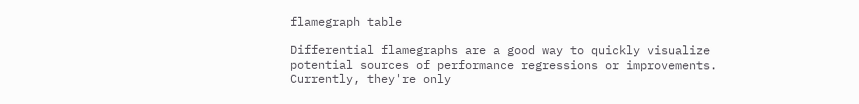flamegraph table

Differential flamegraphs are a good way to quickly visualize potential sources of performance regressions or improvements. Currently, they're only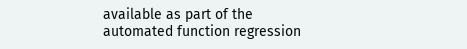available as part of the automated function regression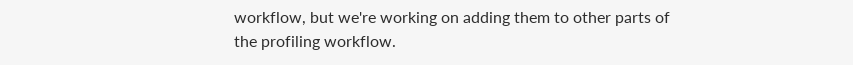workflow, but we're working on adding them to other parts of the profiling workflow.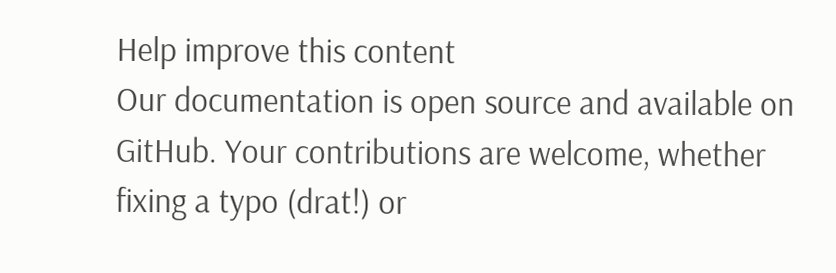Help improve this content
Our documentation is open source and available on GitHub. Your contributions are welcome, whether fixing a typo (drat!) or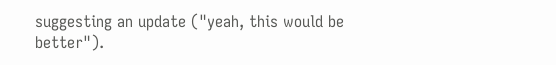suggesting an update ("yeah, this would be better").